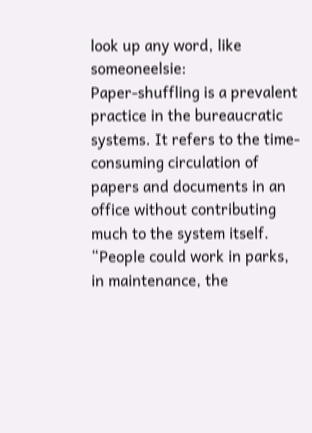look up any word, like someoneelsie:
Paper-shuffling is a prevalent practice in the bureaucratic systems. It refers to the time-consuming circulation of papers and documents in an office without contributing much to the system itself.
“People could work in parks, in maintenance, the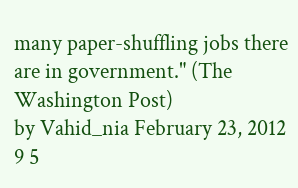many paper-shuffling jobs there are in government." (The Washington Post)
by Vahid_nia February 23, 2012
9 5